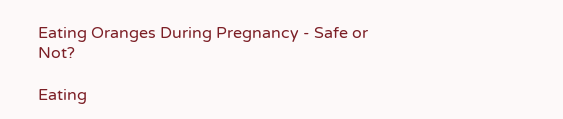Eating Oranges During Pregnancy - Safe or Not?

Eating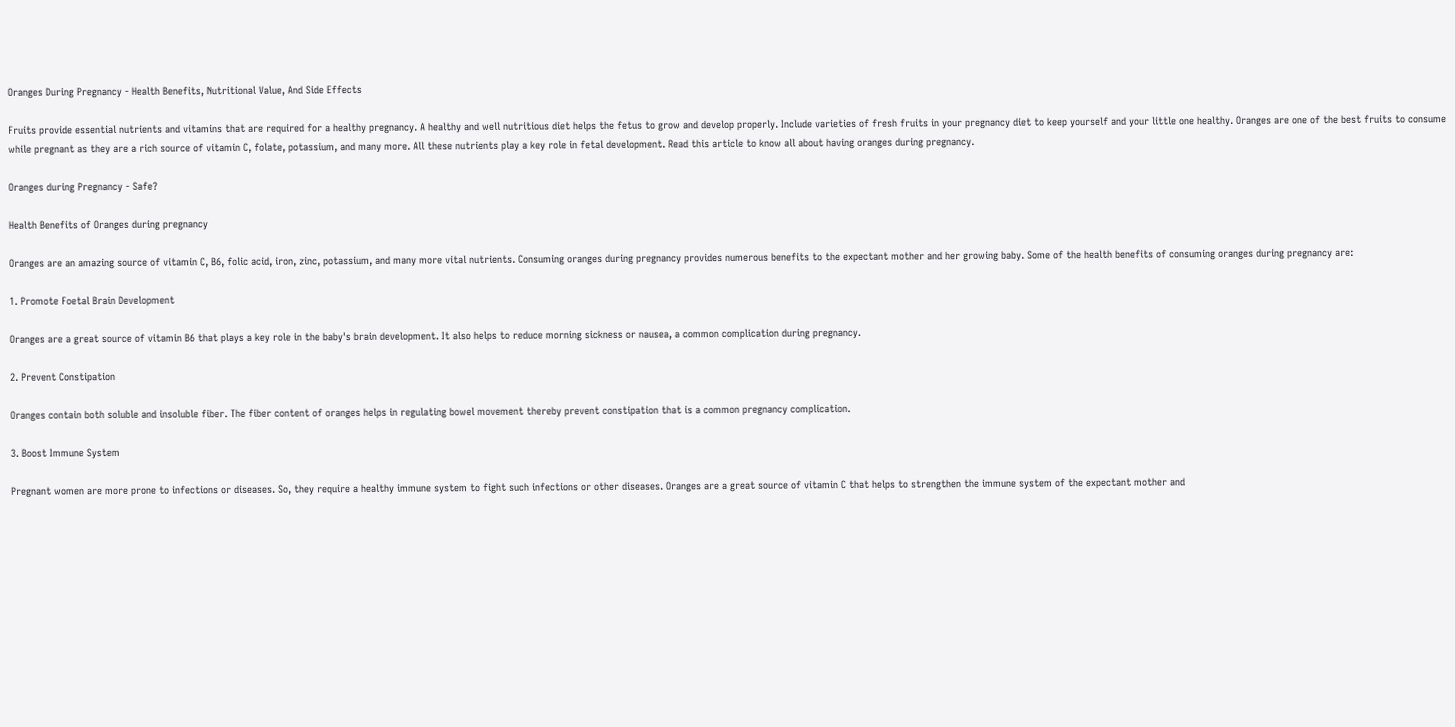Oranges During Pregnancy - Health Benefits, Nutritional Value, And Side Effects

Fruits provide essential nutrients and vitamins that are required for a healthy pregnancy. A healthy and well nutritious diet helps the fetus to grow and develop properly. Include varieties of fresh fruits in your pregnancy diet to keep yourself and your little one healthy. Oranges are one of the best fruits to consume while pregnant as they are a rich source of vitamin C, folate, potassium, and many more. All these nutrients play a key role in fetal development. Read this article to know all about having oranges during pregnancy.

Oranges during Pregnancy - Safe?

Health Benefits of Oranges during pregnancy

Oranges are an amazing source of vitamin C, B6, folic acid, iron, zinc, potassium, and many more vital nutrients. Consuming oranges during pregnancy provides numerous benefits to the expectant mother and her growing baby. Some of the health benefits of consuming oranges during pregnancy are:

1. Promote Foetal Brain Development

Oranges are a great source of vitamin B6 that plays a key role in the baby's brain development. It also helps to reduce morning sickness or nausea, a common complication during pregnancy.

2. Prevent Constipation

Oranges contain both soluble and insoluble fiber. The fiber content of oranges helps in regulating bowel movement thereby prevent constipation that is a common pregnancy complication.

3. Boost Immune System

Pregnant women are more prone to infections or diseases. So, they require a healthy immune system to fight such infections or other diseases. Oranges are a great source of vitamin C that helps to strengthen the immune system of the expectant mother and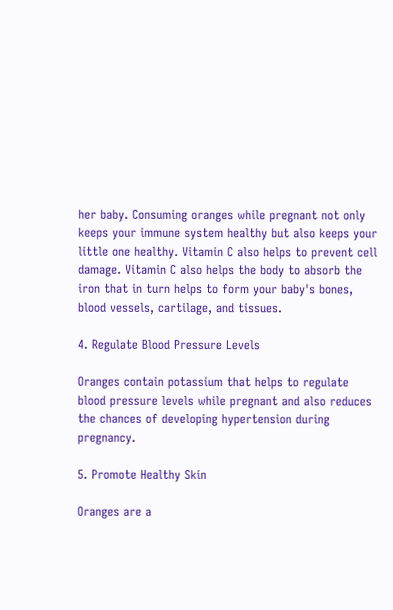her baby. Consuming oranges while pregnant not only keeps your immune system healthy but also keeps your little one healthy. Vitamin C also helps to prevent cell damage. Vitamin C also helps the body to absorb the iron that in turn helps to form your baby's bones, blood vessels, cartilage, and tissues.

4. Regulate Blood Pressure Levels

Oranges contain potassium that helps to regulate blood pressure levels while pregnant and also reduces the chances of developing hypertension during pregnancy.

5. Promote Healthy Skin

Oranges are a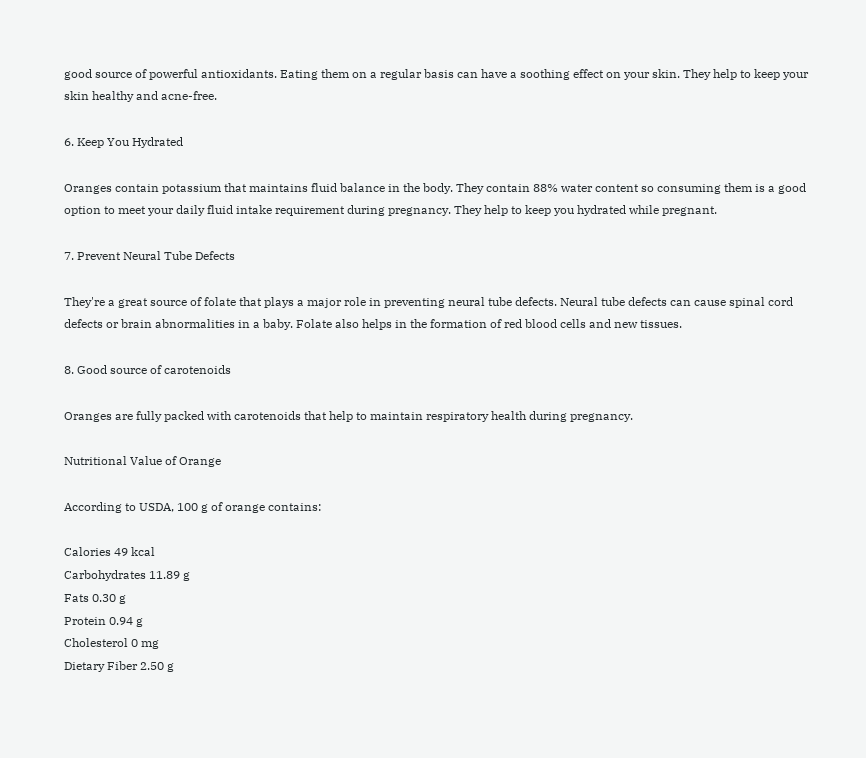good source of powerful antioxidants. Eating them on a regular basis can have a soothing effect on your skin. They help to keep your skin healthy and acne-free.

6. Keep You Hydrated

Oranges contain potassium that maintains fluid balance in the body. They contain 88% water content so consuming them is a good option to meet your daily fluid intake requirement during pregnancy. They help to keep you hydrated while pregnant.

7. Prevent Neural Tube Defects

They're a great source of folate that plays a major role in preventing neural tube defects. Neural tube defects can cause spinal cord defects or brain abnormalities in a baby. Folate also helps in the formation of red blood cells and new tissues.

8. Good source of carotenoids

Oranges are fully packed with carotenoids that help to maintain respiratory health during pregnancy.

Nutritional Value of Orange

According to USDA, 100 g of orange contains:

Calories 49 kcal
Carbohydrates 11.89 g
Fats 0.30 g
Protein 0.94 g
Cholesterol 0 mg
Dietary Fiber 2.50 g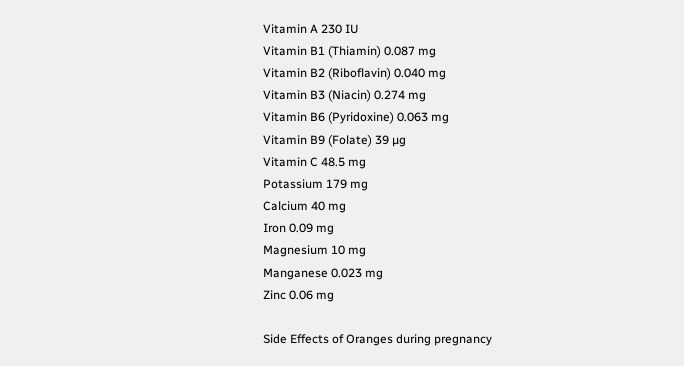Vitamin A 230 IU
Vitamin B1 (Thiamin) 0.087 mg
Vitamin B2 (Riboflavin) 0.040 mg
Vitamin B3 (Niacin) 0.274 mg
Vitamin B6 (Pyridoxine) 0.063 mg
Vitamin B9 (Folate) 39 µg
Vitamin C 48.5 mg
Potassium 179 mg
Calcium 40 mg
Iron 0.09 mg
Magnesium 10 mg
Manganese 0.023 mg
Zinc 0.06 mg

Side Effects of Oranges during pregnancy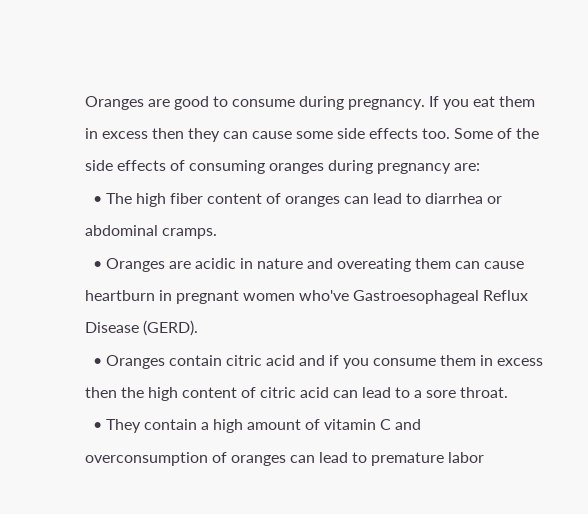Oranges are good to consume during pregnancy. If you eat them in excess then they can cause some side effects too. Some of the side effects of consuming oranges during pregnancy are:
  • The high fiber content of oranges can lead to diarrhea or abdominal cramps.
  • Oranges are acidic in nature and overeating them can cause heartburn in pregnant women who've Gastroesophageal Reflux Disease (GERD).
  • Oranges contain citric acid and if you consume them in excess then the high content of citric acid can lead to a sore throat.
  • They contain a high amount of vitamin C and overconsumption of oranges can lead to premature labor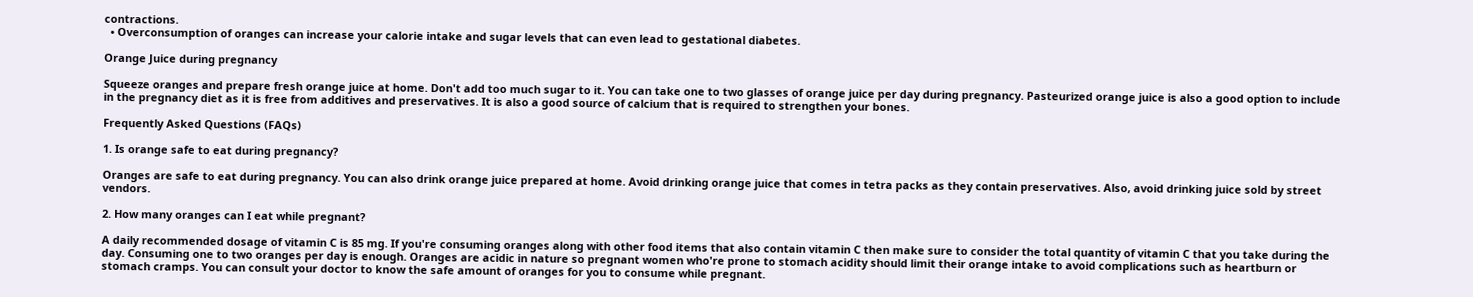contractions.
  • Overconsumption of oranges can increase your calorie intake and sugar levels that can even lead to gestational diabetes.

Orange Juice during pregnancy

Squeeze oranges and prepare fresh orange juice at home. Don't add too much sugar to it. You can take one to two glasses of orange juice per day during pregnancy. Pasteurized orange juice is also a good option to include in the pregnancy diet as it is free from additives and preservatives. It is also a good source of calcium that is required to strengthen your bones.

Frequently Asked Questions (FAQs)

1. Is orange safe to eat during pregnancy?

Oranges are safe to eat during pregnancy. You can also drink orange juice prepared at home. Avoid drinking orange juice that comes in tetra packs as they contain preservatives. Also, avoid drinking juice sold by street vendors.

2. How many oranges can I eat while pregnant?

A daily recommended dosage of vitamin C is 85 mg. If you're consuming oranges along with other food items that also contain vitamin C then make sure to consider the total quantity of vitamin C that you take during the day. Consuming one to two oranges per day is enough. Oranges are acidic in nature so pregnant women who're prone to stomach acidity should limit their orange intake to avoid complications such as heartburn or stomach cramps. You can consult your doctor to know the safe amount of oranges for you to consume while pregnant.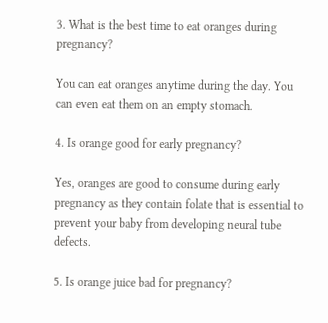3. What is the best time to eat oranges during pregnancy?

You can eat oranges anytime during the day. You can even eat them on an empty stomach.

4. Is orange good for early pregnancy?

Yes, oranges are good to consume during early pregnancy as they contain folate that is essential to prevent your baby from developing neural tube defects.

5. Is orange juice bad for pregnancy?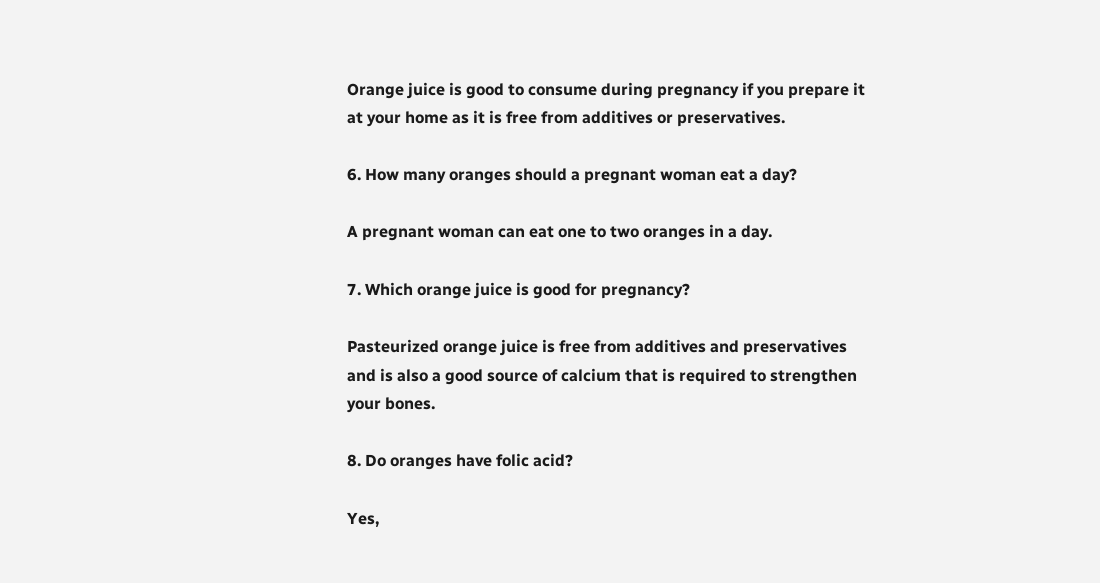Orange juice is good to consume during pregnancy if you prepare it at your home as it is free from additives or preservatives.

6. How many oranges should a pregnant woman eat a day?

A pregnant woman can eat one to two oranges in a day.

7. Which orange juice is good for pregnancy?

Pasteurized orange juice is free from additives and preservatives and is also a good source of calcium that is required to strengthen your bones.

8. Do oranges have folic acid?

Yes,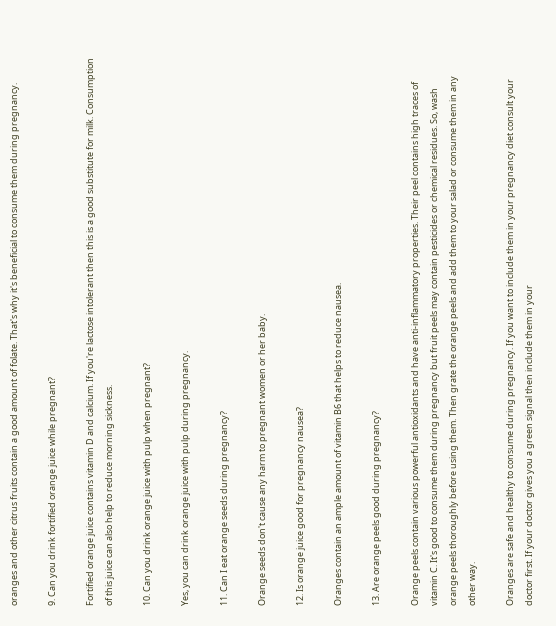oranges and other citrus fruits contain a good amount of folate. That's why it's beneficial to consume them during pregnancy.

9. Can you drink fortified orange juice while pregnant?

Fortified orange juice contains vitamin D and calcium. If you're lactose intolerant then this is a good substitute for milk. Consumption of this juice can also help to reduce morning sickness.

10. Can you drink orange juice with pulp when pregnant?

Yes, you can drink orange juice with pulp during pregnancy.

11. Can I eat orange seeds during pregnancy?

Orange seeds don't cause any harm to pregnant women or her baby.

12. Is orange juice good for pregnancy nausea?

Oranges contain an ample amount of vitamin B6 that helps to reduce nausea.

13. Are orange peels good during pregnancy?

Orange peels contain various powerful antioxidants and have anti-inflammatory properties. Their peel contains high traces of vitamin C. It's good to consume them during pregnancy but fruit peels may contain pesticides or chemical residues. So, wash orange peels thoroughly before using them. Then grate the orange peels and add them to your salad or consume them in any other way.

Oranges are safe and healthy to consume during pregnancy. If you want to include them in your pregnancy diet consult your doctor first. If your doctor gives you a green signal then include them in your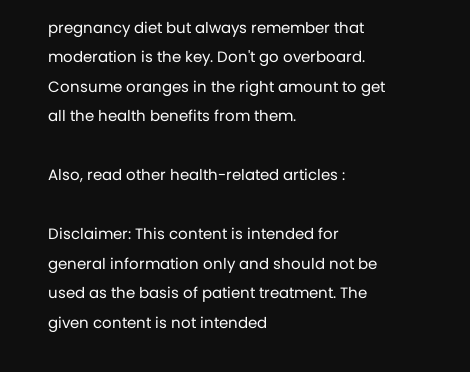pregnancy diet but always remember that moderation is the key. Don't go overboard. Consume oranges in the right amount to get all the health benefits from them.

Also, read other health-related articles :

Disclaimer: This content is intended for general information only and should not be used as the basis of patient treatment. The given content is not intended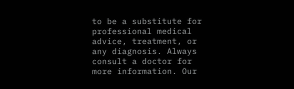to be a substitute for professional medical advice, treatment, or any diagnosis. Always consult a doctor for more information. Our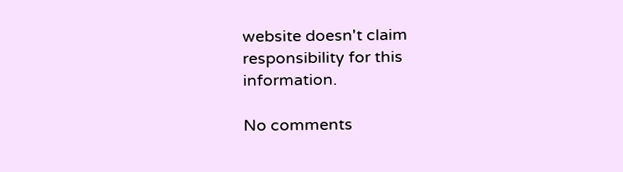website doesn't claim responsibility for this information.

No comments